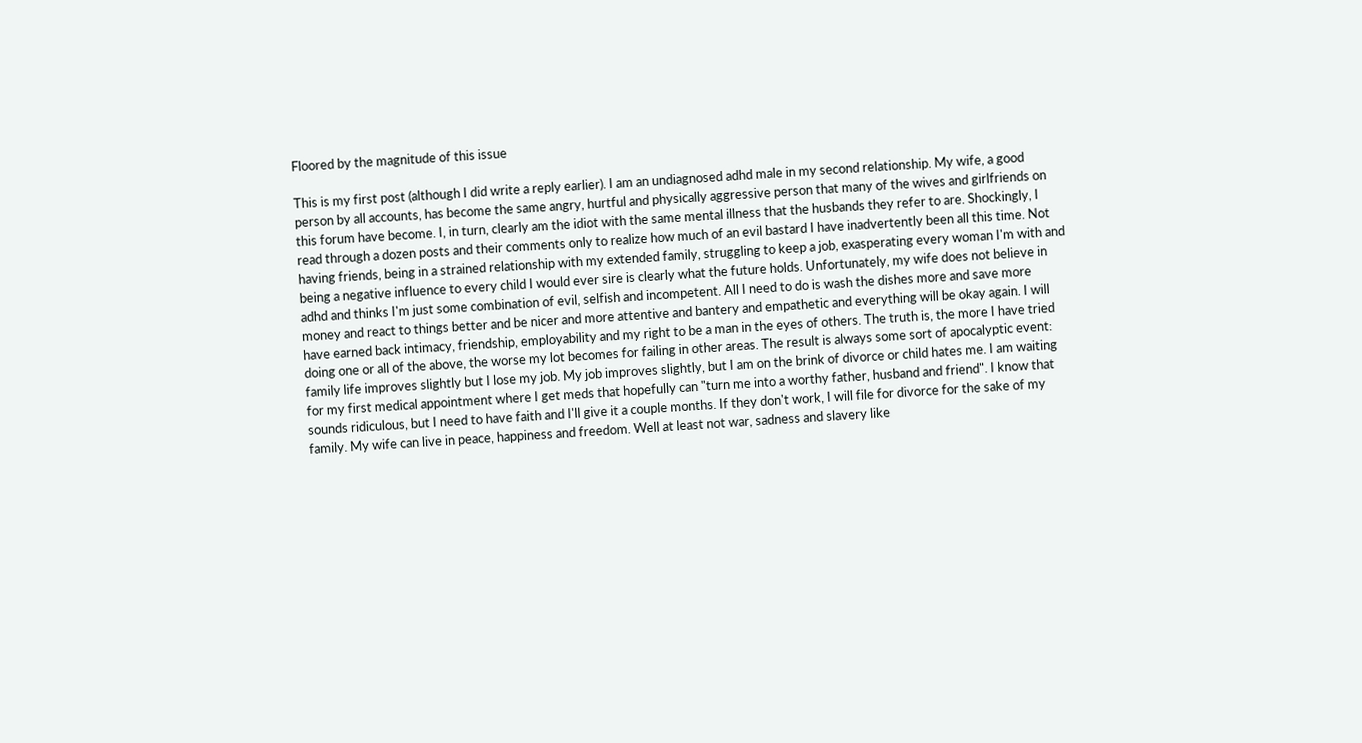Floored by the magnitude of this issue

This is my first post (although I did write a reply earlier). I am an undiagnosed adhd male in my second relationship. My wife, a good person by all accounts, has become the same angry, hurtful and physically aggressive person that many of the wives and girlfriends on this forum have become. I, in turn, clearly am the idiot with the same mental illness that the husbands they refer to are. Shockingly, I read through a dozen posts and their comments only to realize how much of an evil bastard I have inadvertently been all this time. Not having friends, being in a strained relationship with my extended family, struggling to keep a job, exasperating every woman I'm with and being a negative influence to every child I would ever sire is clearly what the future holds. Unfortunately, my wife does not believe in adhd and thinks I'm just some combination of evil, selfish and incompetent. All I need to do is wash the dishes more and save more money and react to things better and be nicer and more attentive and bantery and empathetic and everything will be okay again. I will have earned back intimacy, friendship, employability and my right to be a man in the eyes of others. The truth is, the more I have tried doing one or all of the above, the worse my lot becomes for failing in other areas. The result is always some sort of apocalyptic event: family life improves slightly but I lose my job. My job improves slightly, but I am on the brink of divorce or child hates me. I am waiting for my first medical appointment where I get meds that hopefully can "turn me into a worthy father, husband and friend". I know that sounds ridiculous, but I need to have faith and I'll give it a couple months. If they don't work, I will file for divorce for the sake of my family. My wife can live in peace, happiness and freedom. Well at least not war, sadness and slavery like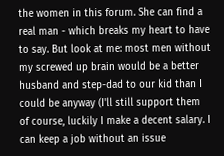the women in this forum. She can find a real man - which breaks my heart to have to say. But look at me: most men without my screwed up brain would be a better husband and step-dad to our kid than I could be anyway (I'll still support them of course, luckily I make a decent salary. I can keep a job without an issue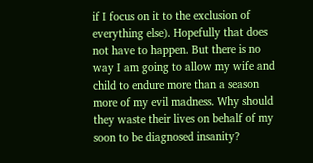if I focus on it to the exclusion of everything else). Hopefully that does not have to happen. But there is no way I am going to allow my wife and child to endure more than a season more of my evil madness. Why should they waste their lives on behalf of my soon to be diagnosed insanity?